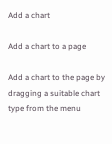Add a chart

Add a chart to a page

Add a chart to the page by dragging a suitable chart type from the menu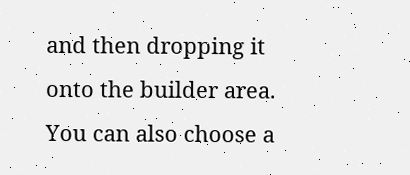and then dropping it onto the builder area. You can also choose a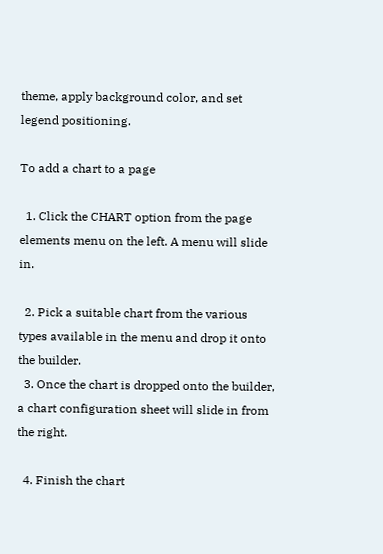theme, apply background color, and set legend positioning.

To add a chart to a page

  1. Click the CHART option from the page elements menu on the left. A menu will slide in.

  2. Pick a suitable chart from the various types available in the menu and drop it onto the builder.
  3. Once the chart is dropped onto the builder, a chart configuration sheet will slide in from the right.

  4. Finish the chart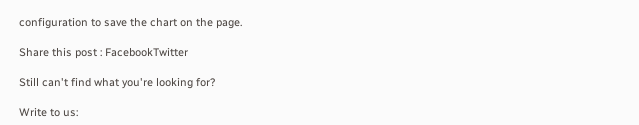configuration to save the chart on the page.

Share this post : FacebookTwitter

Still can't find what you're looking for?

Write to us: